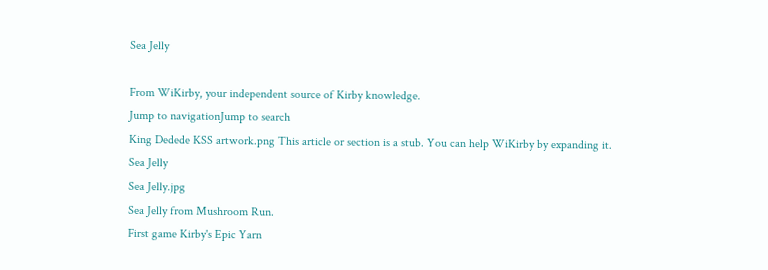Sea Jelly

From WiKirby, your independent source of Kirby knowledge.
Jump to navigationJump to search
King Dedede KSS artwork.png This article or section is a stub. You can help WiKirby by expanding it.
Sea Jelly
Sea Jelly.jpg
Sea Jelly from Mushroom Run.
First game Kirby's Epic Yarn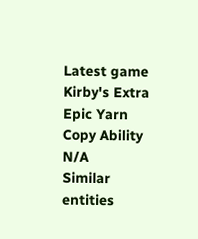Latest game Kirby's Extra Epic Yarn
Copy Ability N/A
Similar entities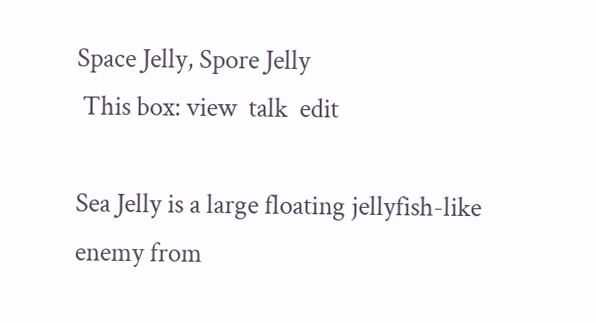Space Jelly, Spore Jelly
 This box: view  talk  edit

Sea Jelly is a large floating jellyfish-like enemy from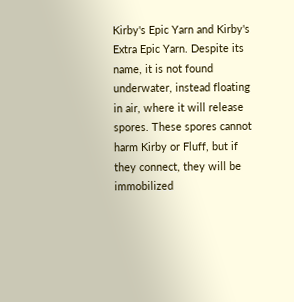Kirby's Epic Yarn and Kirby's Extra Epic Yarn. Despite its name, it is not found underwater, instead floating in air, where it will release spores. These spores cannot harm Kirby or Fluff, but if they connect, they will be immobilized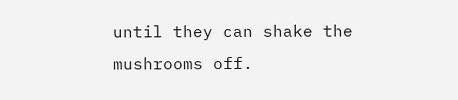until they can shake the mushrooms off.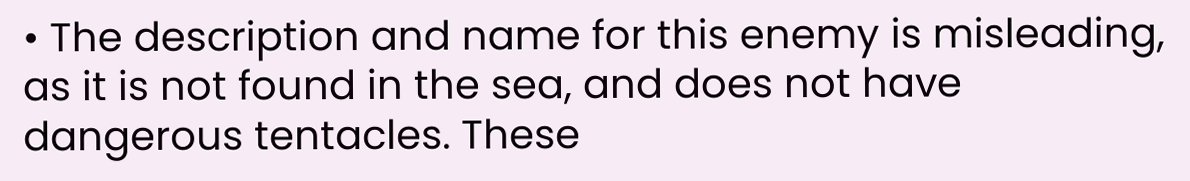• The description and name for this enemy is misleading, as it is not found in the sea, and does not have dangerous tentacles. These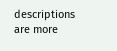descriptions are more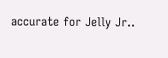accurate for Jelly Jr..